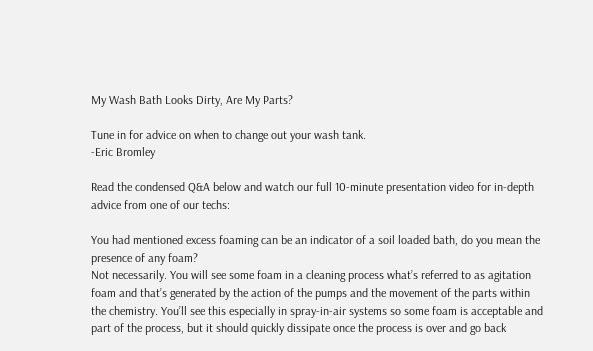My Wash Bath Looks Dirty, Are My Parts?

Tune in for advice on when to change out your wash tank.
-Eric Bromley

Read the condensed Q&A below and watch our full 10-minute presentation video for in-depth advice from one of our techs:

You had mentioned excess foaming can be an indicator of a soil loaded bath, do you mean the presence of any foam?
Not necessarily. You will see some foam in a cleaning process what’s referred to as agitation foam and that’s generated by the action of the pumps and the movement of the parts within the chemistry. You’ll see this especially in spray-in-air systems so some foam is acceptable and part of the process, but it should quickly dissipate once the process is over and go back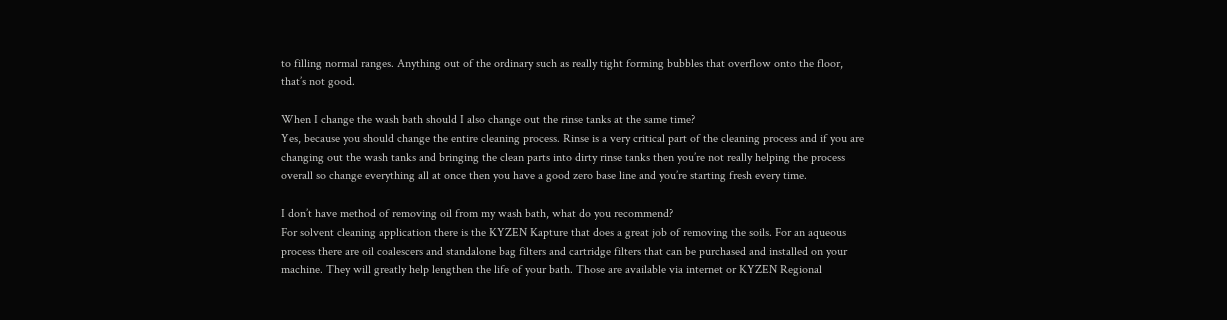to filling normal ranges. Anything out of the ordinary such as really tight forming bubbles that overflow onto the floor, that’s not good.

When I change the wash bath should I also change out the rinse tanks at the same time?
Yes, because you should change the entire cleaning process. Rinse is a very critical part of the cleaning process and if you are changing out the wash tanks and bringing the clean parts into dirty rinse tanks then you’re not really helping the process overall so change everything all at once then you have a good zero base line and you’re starting fresh every time.

I don’t have method of removing oil from my wash bath, what do you recommend?
For solvent cleaning application there is the KYZEN Kapture that does a great job of removing the soils. For an aqueous process there are oil coalescers and standalone bag filters and cartridge filters that can be purchased and installed on your machine. They will greatly help lengthen the life of your bath. Those are available via internet or KYZEN Regional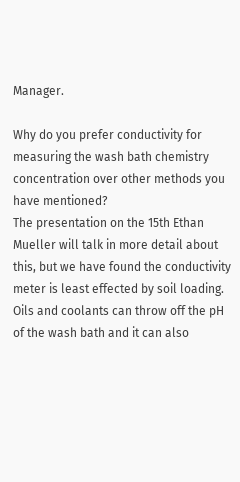Manager.

Why do you prefer conductivity for measuring the wash bath chemistry concentration over other methods you have mentioned?
The presentation on the 15th Ethan Mueller will talk in more detail about this, but we have found the conductivity meter is least effected by soil loading. Oils and coolants can throw off the pH of the wash bath and it can also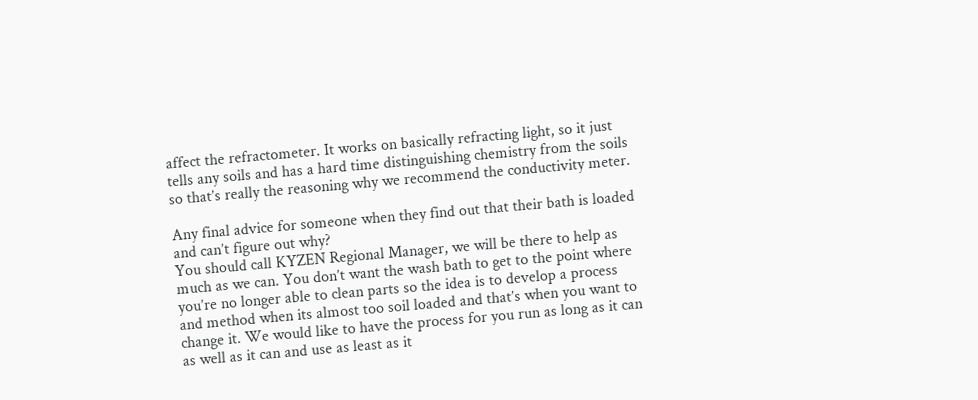affect the refractometer. It works on basically refracting light, so it just tells any soils and has a hard time distinguishing chemistry from the soils so that’s really the reasoning why we recommend the conductivity meter.

Any final advice for someone when they find out that their bath is loaded and can’t figure out why?
You should call KYZEN Regional Manager, we will be there to help as much as we can. You don’t want the wash bath to get to the point where you’re no longer able to clean parts so the idea is to develop a process and method when its almost too soil loaded and that’s when you want to change it. We would like to have the process for you run as long as it can as well as it can and use as least as it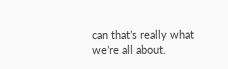can that’s really what we’re all about.